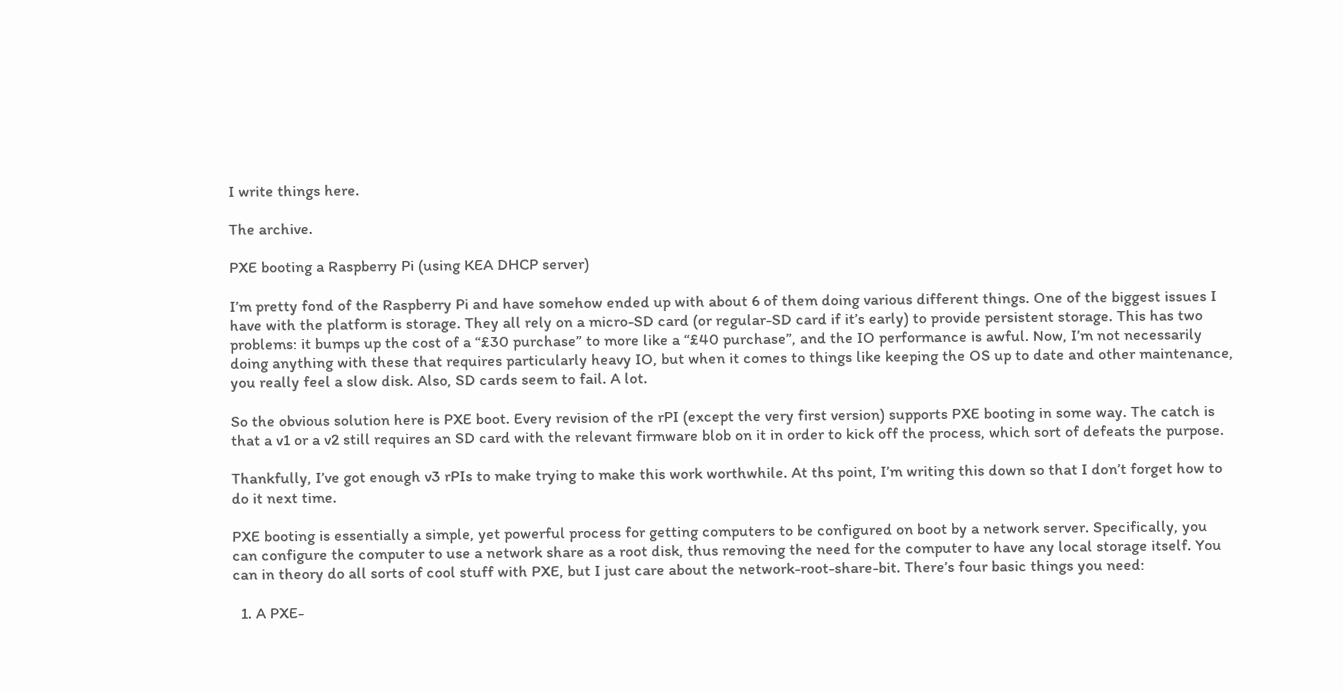I write things here.

The archive.

PXE booting a Raspberry Pi (using KEA DHCP server)

I’m pretty fond of the Raspberry Pi and have somehow ended up with about 6 of them doing various different things. One of the biggest issues I have with the platform is storage. They all rely on a micro-SD card (or regular-SD card if it’s early) to provide persistent storage. This has two problems: it bumps up the cost of a “£30 purchase” to more like a “£40 purchase”, and the IO performance is awful. Now, I’m not necessarily doing anything with these that requires particularly heavy IO, but when it comes to things like keeping the OS up to date and other maintenance, you really feel a slow disk. Also, SD cards seem to fail. A lot.

So the obvious solution here is PXE boot. Every revision of the rPI (except the very first version) supports PXE booting in some way. The catch is that a v1 or a v2 still requires an SD card with the relevant firmware blob on it in order to kick off the process, which sort of defeats the purpose.

Thankfully, I’ve got enough v3 rPIs to make trying to make this work worthwhile. At ths point, I’m writing this down so that I don’t forget how to do it next time.

PXE booting is essentially a simple, yet powerful process for getting computers to be configured on boot by a network server. Specifically, you can configure the computer to use a network share as a root disk, thus removing the need for the computer to have any local storage itself. You can in theory do all sorts of cool stuff with PXE, but I just care about the network-root-share-bit. There’s four basic things you need:

  1. A PXE-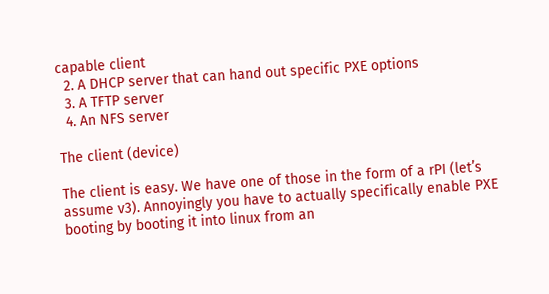capable client
  2. A DHCP server that can hand out specific PXE options
  3. A TFTP server
  4. An NFS server

The client (device)

The client is easy. We have one of those in the form of a rPI (let’s assume v3). Annoyingly you have to actually specifically enable PXE booting by booting it into linux from an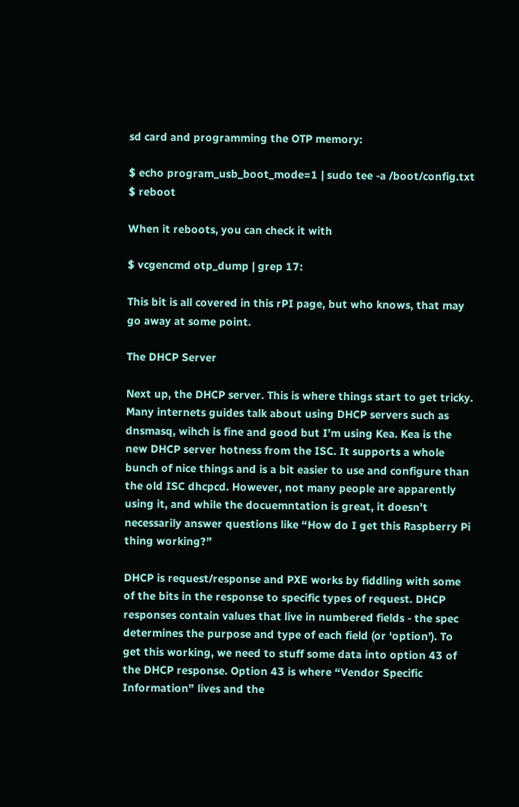sd card and programming the OTP memory:

$ echo program_usb_boot_mode=1 | sudo tee -a /boot/config.txt
$ reboot

When it reboots, you can check it with

$ vcgencmd otp_dump | grep 17:

This bit is all covered in this rPI page, but who knows, that may go away at some point.

The DHCP Server

Next up, the DHCP server. This is where things start to get tricky. Many internets guides talk about using DHCP servers such as dnsmasq, wihch is fine and good but I’m using Kea. Kea is the new DHCP server hotness from the ISC. It supports a whole bunch of nice things and is a bit easier to use and configure than the old ISC dhcpcd. However, not many people are apparently using it, and while the docuemntation is great, it doesn’t necessarily answer questions like “How do I get this Raspberry Pi thing working?”

DHCP is request/response and PXE works by fiddling with some of the bits in the response to specific types of request. DHCP responses contain values that live in numbered fields - the spec determines the purpose and type of each field (or ‘option’). To get this working, we need to stuff some data into option 43 of the DHCP response. Option 43 is where “Vendor Specific Information” lives and the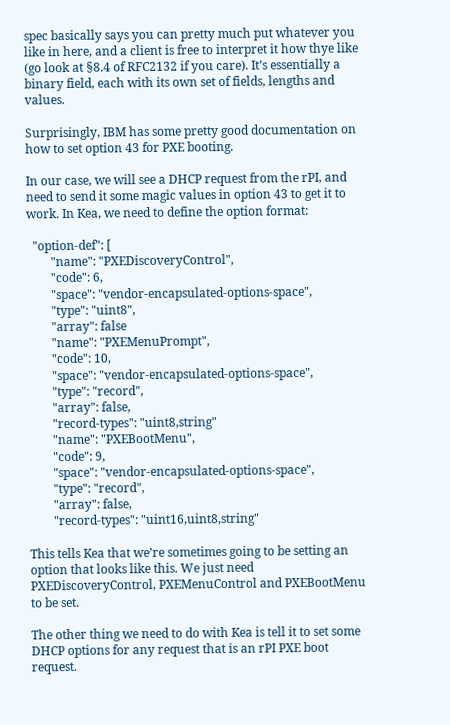spec basically says you can pretty much put whatever you like in here, and a client is free to interpret it how thye like (go look at §8.4 of RFC2132 if you care). It’s essentially a binary field, each with its own set of fields, lengths and values.

Surprisingly, IBM has some pretty good documentation on how to set option 43 for PXE booting.

In our case, we will see a DHCP request from the rPI, and need to send it some magic values in option 43 to get it to work. In Kea, we need to define the option format:

  "option-def": [
        "name": "PXEDiscoveryControl",
        "code": 6,
        "space": "vendor-encapsulated-options-space",
        "type": "uint8",
        "array": false
        "name": "PXEMenuPrompt",
        "code": 10,
        "space": "vendor-encapsulated-options-space",
        "type": "record",
        "array": false,
        "record-types": "uint8,string"
        "name": "PXEBootMenu",
        "code": 9,
        "space": "vendor-encapsulated-options-space",
        "type": "record",
        "array": false,
        "record-types": "uint16,uint8,string"

This tells Kea that we’re sometimes going to be setting an option that looks like this. We just need PXEDiscoveryControl, PXEMenuControl and PXEBootMenu to be set.

The other thing we need to do with Kea is tell it to set some DHCP options for any request that is an rPI PXE boot request.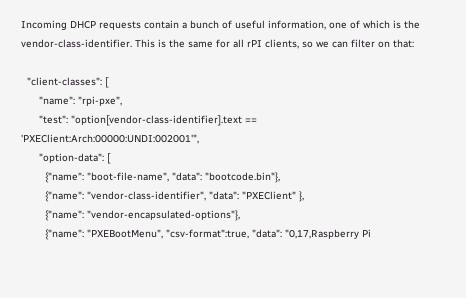Incoming DHCP requests contain a bunch of useful information, one of which is the vendor-class-identifier. This is the same for all rPI clients, so we can filter on that:

  "client-classes": [
      "name": "rpi-pxe",
      "test": "option[vendor-class-identifier].text == 'PXEClient:Arch:00000:UNDI:002001'",
      "option-data": [
        {"name": "boot-file-name", "data": "bootcode.bin"},
        {"name": "vendor-class-identifier", "data": "PXEClient" },
        {"name": "vendor-encapsulated-options"},
        {"name": "PXEBootMenu", "csv-format":true, "data": "0,17,Raspberry Pi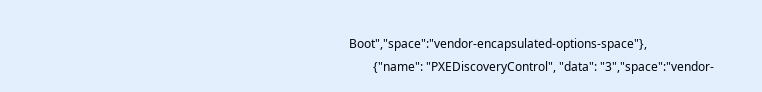Boot","space":"vendor-encapsulated-options-space"},
        {"name": "PXEDiscoveryControl", "data": "3","space":"vendor-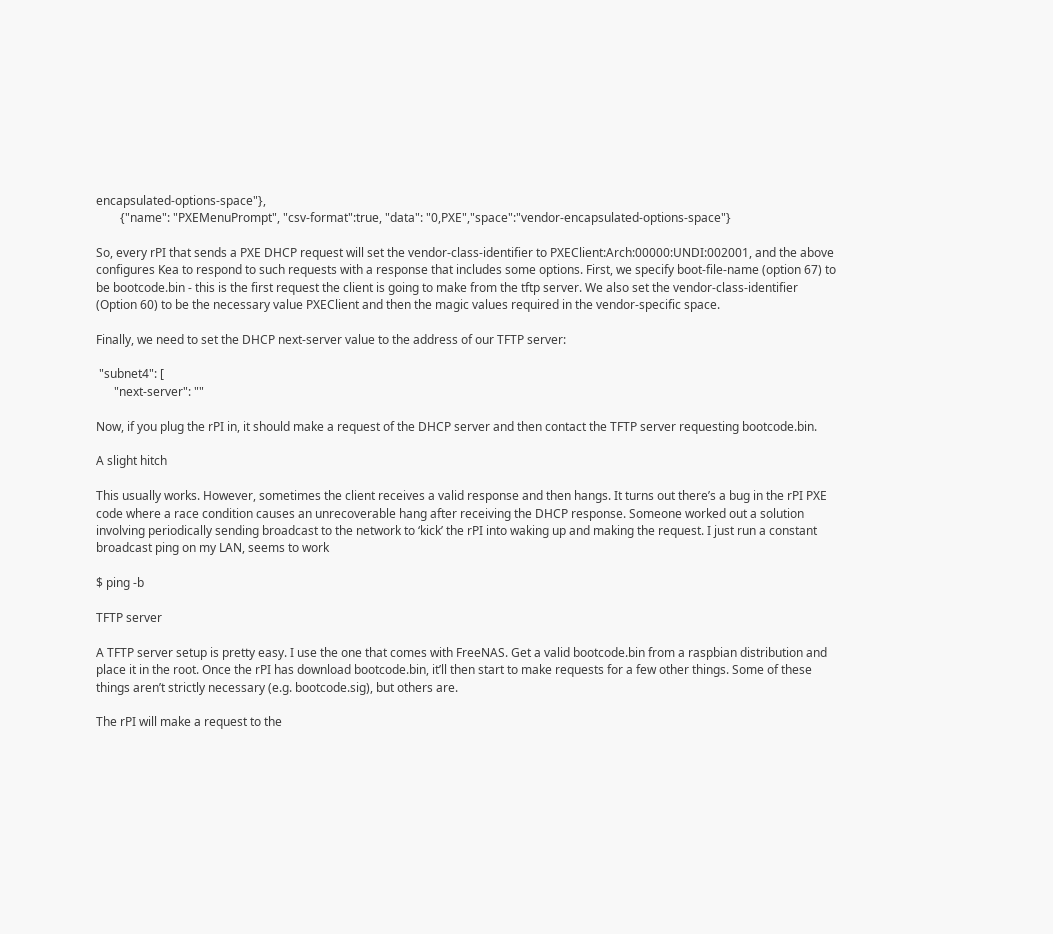encapsulated-options-space"},
        {"name": "PXEMenuPrompt", "csv-format":true, "data": "0,PXE","space":"vendor-encapsulated-options-space"}

So, every rPI that sends a PXE DHCP request will set the vendor-class-identifier to PXEClient:Arch:00000:UNDI:002001, and the above configures Kea to respond to such requests with a response that includes some options. First, we specify boot-file-name (option 67) to be bootcode.bin - this is the first request the client is going to make from the tftp server. We also set the vendor-class-identifier (Option 60) to be the necessary value PXEClient and then the magic values required in the vendor-specific space.

Finally, we need to set the DHCP next-server value to the address of our TFTP server:

 "subnet4": [
      "next-server": ""

Now, if you plug the rPI in, it should make a request of the DHCP server and then contact the TFTP server requesting bootcode.bin.

A slight hitch

This usually works. However, sometimes the client receives a valid response and then hangs. It turns out there’s a bug in the rPI PXE code where a race condition causes an unrecoverable hang after receiving the DHCP response. Someone worked out a solution involving periodically sending broadcast to the network to ‘kick’ the rPI into waking up and making the request. I just run a constant broadcast ping on my LAN, seems to work

$ ping -b

TFTP server

A TFTP server setup is pretty easy. I use the one that comes with FreeNAS. Get a valid bootcode.bin from a raspbian distribution and place it in the root. Once the rPI has download bootcode.bin, it’ll then start to make requests for a few other things. Some of these things aren’t strictly necessary (e.g. bootcode.sig), but others are.

The rPI will make a request to the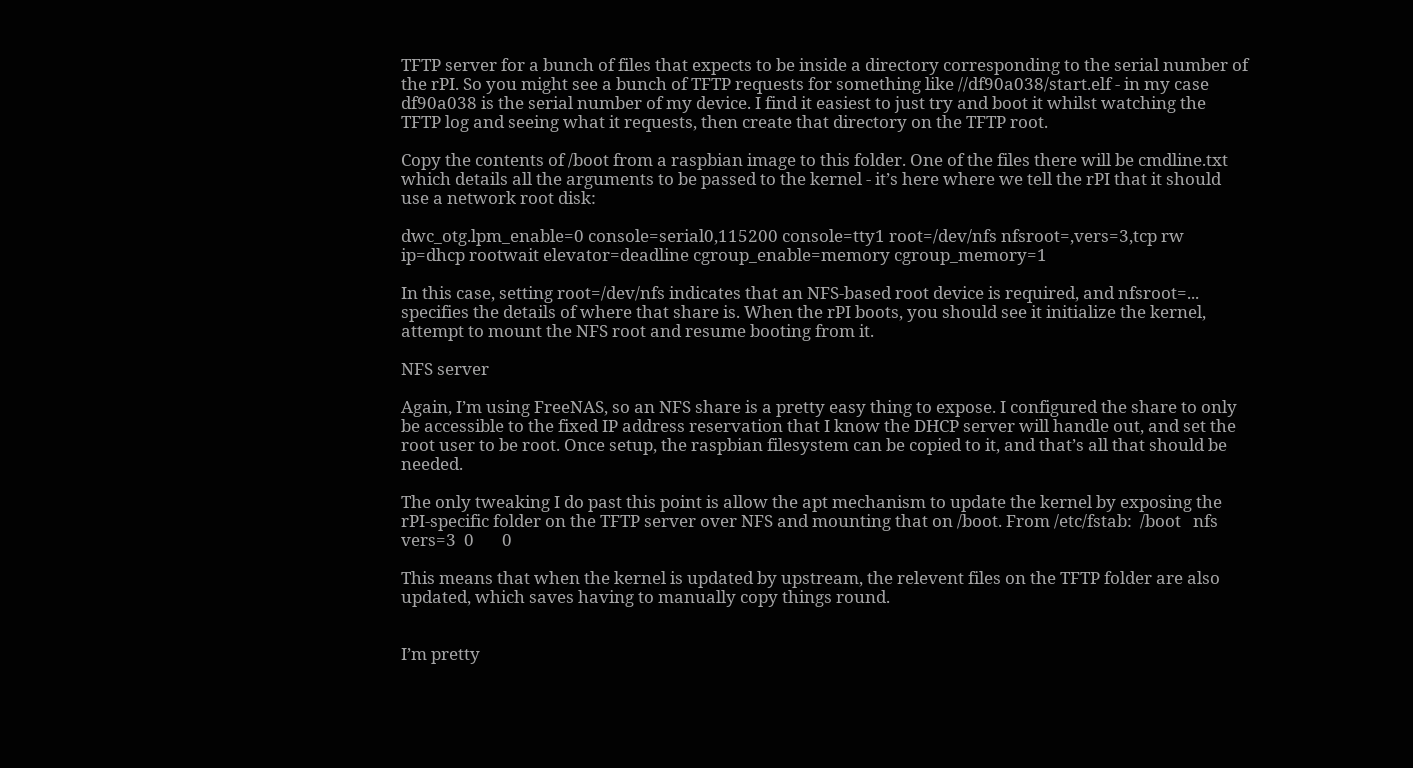TFTP server for a bunch of files that expects to be inside a directory corresponding to the serial number of the rPI. So you might see a bunch of TFTP requests for something like //df90a038/start.elf - in my case df90a038 is the serial number of my device. I find it easiest to just try and boot it whilst watching the TFTP log and seeing what it requests, then create that directory on the TFTP root.

Copy the contents of /boot from a raspbian image to this folder. One of the files there will be cmdline.txt which details all the arguments to be passed to the kernel - it’s here where we tell the rPI that it should use a network root disk:

dwc_otg.lpm_enable=0 console=serial0,115200 console=tty1 root=/dev/nfs nfsroot=,vers=3,tcp rw ip=dhcp rootwait elevator=deadline cgroup_enable=memory cgroup_memory=1

In this case, setting root=/dev/nfs indicates that an NFS-based root device is required, and nfsroot=... specifies the details of where that share is. When the rPI boots, you should see it initialize the kernel, attempt to mount the NFS root and resume booting from it.

NFS server

Again, I’m using FreeNAS, so an NFS share is a pretty easy thing to expose. I configured the share to only be accessible to the fixed IP address reservation that I know the DHCP server will handle out, and set the root user to be root. Once setup, the raspbian filesystem can be copied to it, and that’s all that should be needed.

The only tweaking I do past this point is allow the apt mechanism to update the kernel by exposing the rPI-specific folder on the TFTP server over NFS and mounting that on /boot. From /etc/fstab:  /boot   nfs     vers=3  0       0

This means that when the kernel is updated by upstream, the relevent files on the TFTP folder are also updated, which saves having to manually copy things round.


I’m pretty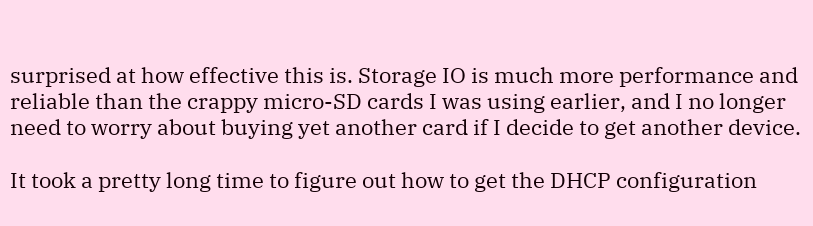surprised at how effective this is. Storage IO is much more performance and reliable than the crappy micro-SD cards I was using earlier, and I no longer need to worry about buying yet another card if I decide to get another device.

It took a pretty long time to figure out how to get the DHCP configuration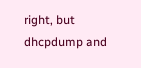right, but dhcpdump and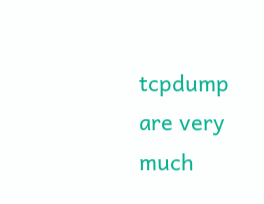tcpdump are very much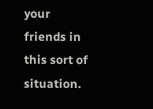your friends in this sort of situation.